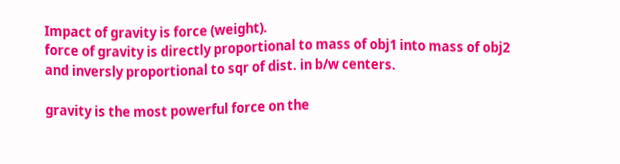Impact of gravity is force (weight).
force of gravity is directly proportional to mass of obj1 into mass of obj2 and inversly proportional to sqr of dist. in b/w centers.

gravity is the most powerful force on the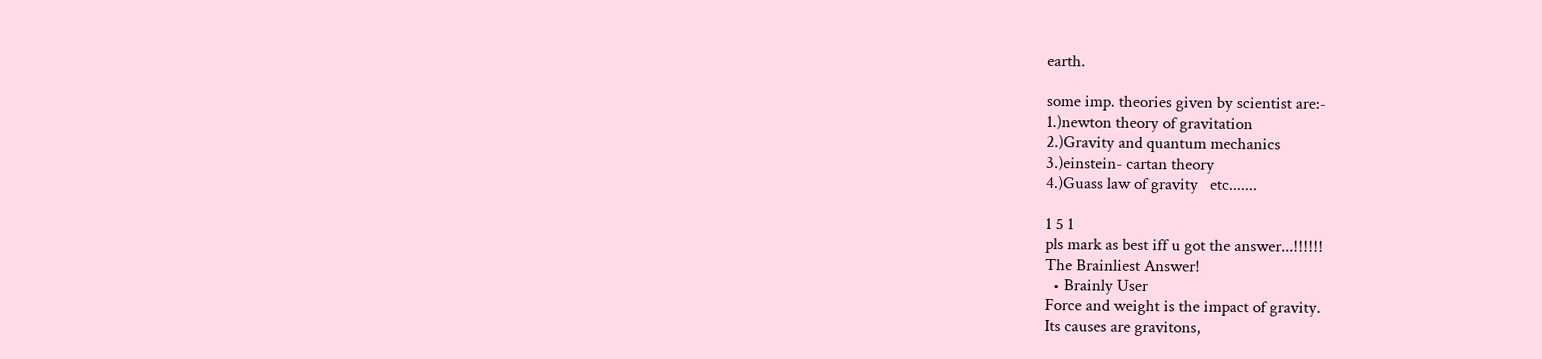earth.

some imp. theories given by scientist are:-
1.)newton theory of gravitation
2.)Gravity and quantum mechanics
3.)einstein- cartan theory
4.)Guass law of gravity   etc.......

1 5 1
pls mark as best iff u got the answer...!!!!!!
The Brainliest Answer!
  • Brainly User
Force and weight is the impact of gravity.
Its causes are gravitons,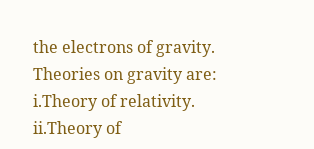the electrons of gravity.
Theories on gravity are:
i.Theory of relativity.
ii.Theory of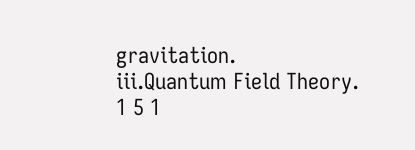gravitation.
iii.Quantum Field Theory.
1 5 1